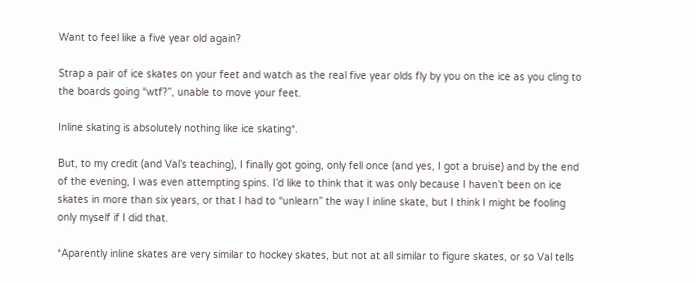Want to feel like a five year old again?

Strap a pair of ice skates on your feet and watch as the real five year olds fly by you on the ice as you cling to the boards going “wtf?”, unable to move your feet.

Inline skating is absolutely nothing like ice skating*.

But, to my credit (and Val’s teaching), I finally got going, only fell once (and yes, I got a bruise) and by the end of the evening, I was even attempting spins. I’d like to think that it was only because I haven’t been on ice skates in more than six years, or that I had to “unlearn” the way I inline skate, but I think I might be fooling only myself if I did that.

*Aparently inline skates are very similar to hockey skates, but not at all similar to figure skates, or so Val tells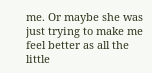me. Or maybe she was just trying to make me feel better as all the little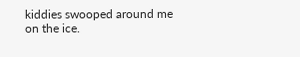kiddies swooped around me on the ice.